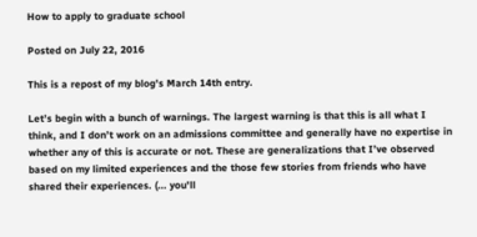How to apply to graduate school

Posted on July 22, 2016

This is a repost of my blog's March 14th entry.

Let’s begin with a bunch of warnings. The largest warning is that this is all what I think, and I don’t work on an admissions committee and generally have no expertise in whether any of this is accurate or not. These are generalizations that I’ve observed based on my limited experiences and the those few stories from friends who have shared their experiences. (... you'll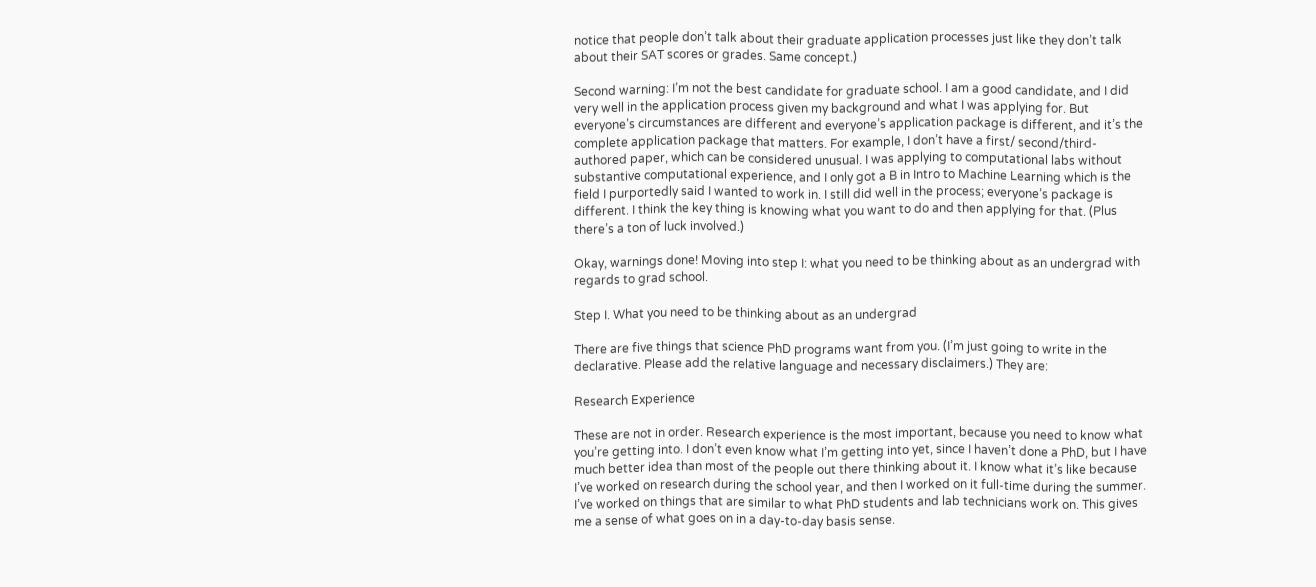notice that people don’t talk about their graduate application processes just like they don’t talk about their SAT scores or grades. Same concept.)

Second warning: I’m not the best candidate for graduate school. I am a good candidate, and I did very well in the application process given my background and what I was applying for. But everyone’s circumstances are different and everyone’s application package is different, and it’s the complete application package that matters. For example, I don’t have a first/ second/third-authored paper, which can be considered unusual. I was applying to computational labs without substantive computational experience, and I only got a B in Intro to Machine Learning which is the field I purportedly said I wanted to work in. I still did well in the process; everyone’s package is different. I think the key thing is knowing what you want to do and then applying for that. (Plus there’s a ton of luck involved.)

Okay, warnings done! Moving into step I: what you need to be thinking about as an undergrad with regards to grad school.

Step I. What you need to be thinking about as an undergrad

There are five things that science PhD programs want from you. (I’m just going to write in the declarative. Please add the relative language and necessary disclaimers.) They are:

Research Experience

These are not in order. Research experience is the most important, because you need to know what you’re getting into. I don’t even know what I’m getting into yet, since I haven’t done a PhD, but I have much better idea than most of the people out there thinking about it. I know what it’s like because I’ve worked on research during the school year, and then I worked on it full-time during the summer. I’ve worked on things that are similar to what PhD students and lab technicians work on. This gives me a sense of what goes on in a day-to-day basis sense.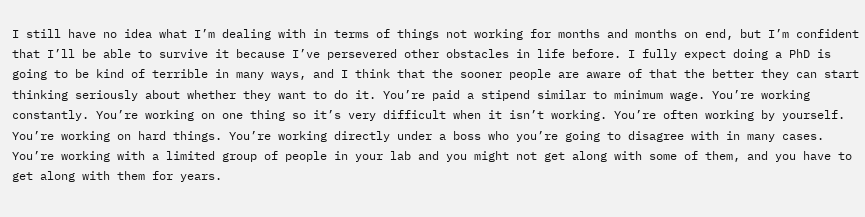I still have no idea what I’m dealing with in terms of things not working for months and months on end, but I’m confident that I’ll be able to survive it because I’ve persevered other obstacles in life before. I fully expect doing a PhD is going to be kind of terrible in many ways, and I think that the sooner people are aware of that the better they can start thinking seriously about whether they want to do it. You’re paid a stipend similar to minimum wage. You’re working constantly. You’re working on one thing so it’s very difficult when it isn’t working. You’re often working by yourself. You’re working on hard things. You’re working directly under a boss who you’re going to disagree with in many cases. You’re working with a limited group of people in your lab and you might not get along with some of them, and you have to get along with them for years.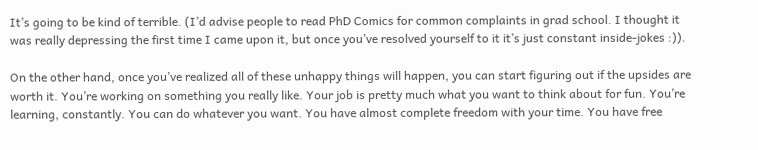It’s going to be kind of terrible. (I’d advise people to read PhD Comics for common complaints in grad school. I thought it was really depressing the first time I came upon it, but once you’ve resolved yourself to it it’s just constant inside-jokes :)).

On the other hand, once you’ve realized all of these unhappy things will happen, you can start figuring out if the upsides are worth it. You’re working on something you really like. Your job is pretty much what you want to think about for fun. You’re learning, constantly. You can do whatever you want. You have almost complete freedom with your time. You have free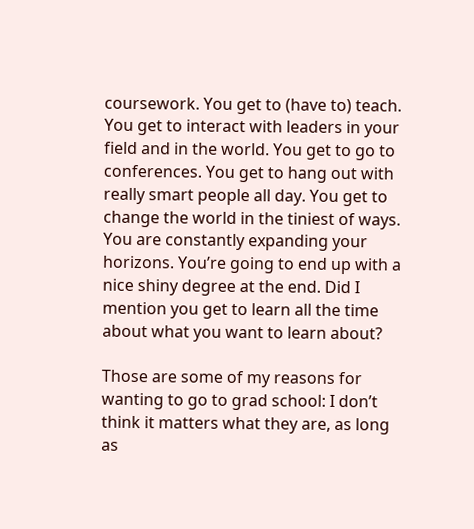coursework. You get to (have to) teach. You get to interact with leaders in your field and in the world. You get to go to conferences. You get to hang out with really smart people all day. You get to change the world in the tiniest of ways. You are constantly expanding your horizons. You’re going to end up with a nice shiny degree at the end. Did I mention you get to learn all the time about what you want to learn about?

Those are some of my reasons for wanting to go to grad school: I don’t think it matters what they are, as long as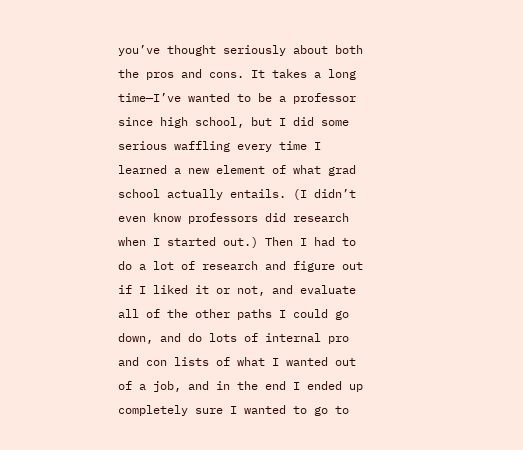you’ve thought seriously about both the pros and cons. It takes a long time—I’ve wanted to be a professor since high school, but I did some serious waffling every time I learned a new element of what grad school actually entails. (I didn’t even know professors did research when I started out.) Then I had to do a lot of research and figure out if I liked it or not, and evaluate all of the other paths I could go down, and do lots of internal pro and con lists of what I wanted out of a job, and in the end I ended up completely sure I wanted to go to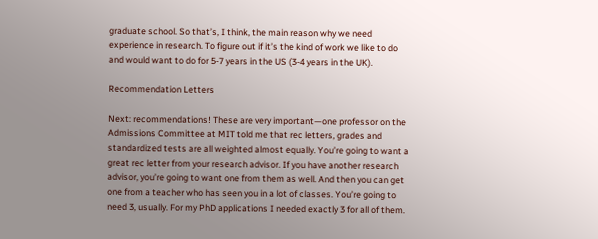graduate school. So that’s, I think, the main reason why we need experience in research. To figure out if it’s the kind of work we like to do and would want to do for 5-7 years in the US (3-4 years in the UK).

Recommendation Letters

Next: recommendations! These are very important—one professor on the Admissions Committee at MIT told me that rec letters, grades and standardized tests are all weighted almost equally. You’re going to want a great rec letter from your research advisor. If you have another research advisor, you’re going to want one from them as well. And then you can get one from a teacher who has seen you in a lot of classes. You’re going to need 3, usually. For my PhD applications I needed exactly 3 for all of them.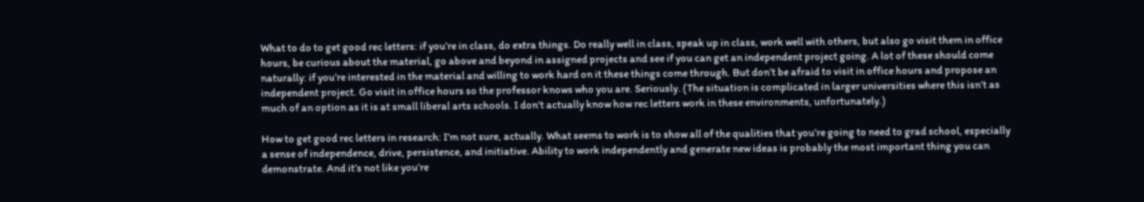What to do to get good rec letters: if you’re in class, do extra things. Do really well in class, speak up in class, work well with others, but also go visit them in office hours, be curious about the material, go above and beyond in assigned projects and see if you can get an independent project going. A lot of these should come naturally: if you’re interested in the material and willing to work hard on it these things come through. But don’t be afraid to visit in office hours and propose an independent project. Go visit in office hours so the professor knows who you are. Seriously. (The situation is complicated in larger universities where this isn’t as much of an option as it is at small liberal arts schools. I don’t actually know how rec letters work in these environments, unfortunately.)

How to get good rec letters in research: I’m not sure, actually. What seems to work is to show all of the qualities that you’re going to need to grad school, especially a sense of independence, drive, persistence, and initiative. Ability to work independently and generate new ideas is probably the most important thing you can demonstrate. And it’s not like you’re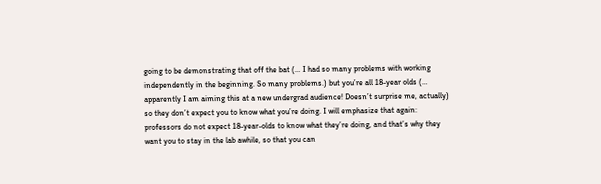going to be demonstrating that off the bat (… I had so many problems with working independently in the beginning. So many problems.) but you’re all 18-year olds (… apparently I am aiming this at a new undergrad audience! Doesn’t surprise me, actually) so they don’t expect you to know what you’re doing. I will emphasize that again: professors do not expect 18-year-olds to know what they’re doing, and that’s why they want you to stay in the lab awhile, so that you can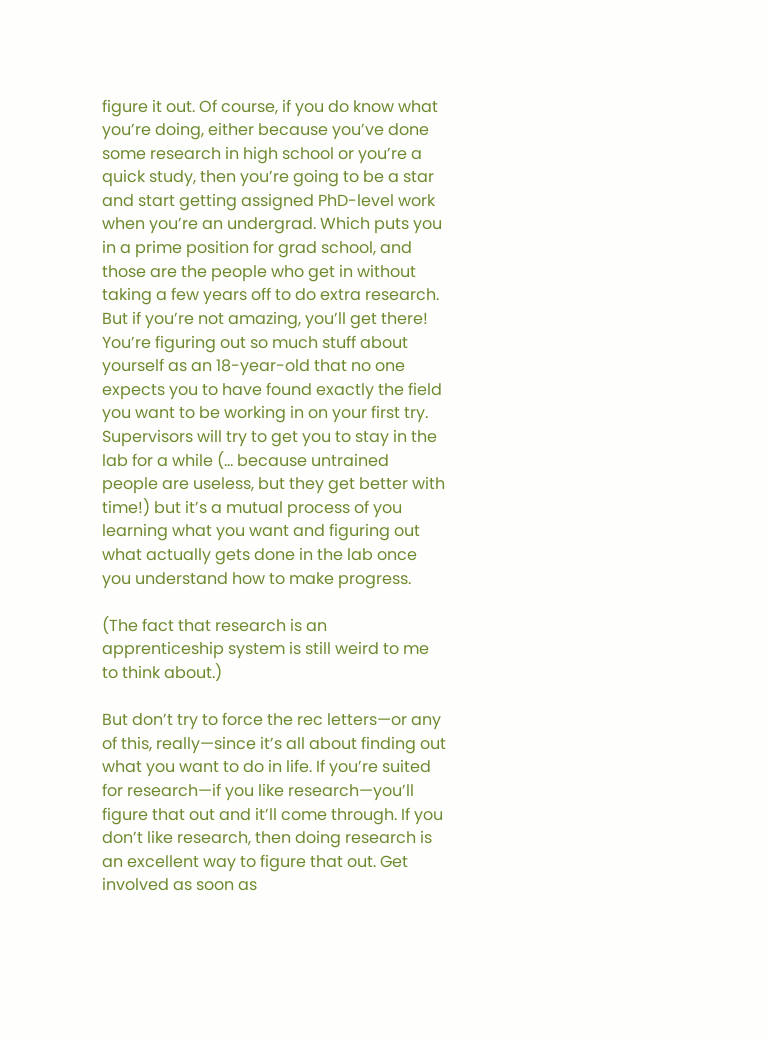figure it out. Of course, if you do know what you’re doing, either because you’ve done some research in high school or you’re a quick study, then you’re going to be a star and start getting assigned PhD-level work when you’re an undergrad. Which puts you in a prime position for grad school, and those are the people who get in without taking a few years off to do extra research. But if you’re not amazing, you’ll get there! You’re figuring out so much stuff about yourself as an 18-year-old that no one expects you to have found exactly the field you want to be working in on your first try. Supervisors will try to get you to stay in the lab for a while (… because untrained people are useless, but they get better with time!) but it’s a mutual process of you learning what you want and figuring out what actually gets done in the lab once you understand how to make progress.

(The fact that research is an apprenticeship system is still weird to me to think about.)

But don’t try to force the rec letters—or any of this, really—since it’s all about finding out what you want to do in life. If you’re suited for research—if you like research—you’ll figure that out and it’ll come through. If you don’t like research, then doing research is an excellent way to figure that out. Get involved as soon as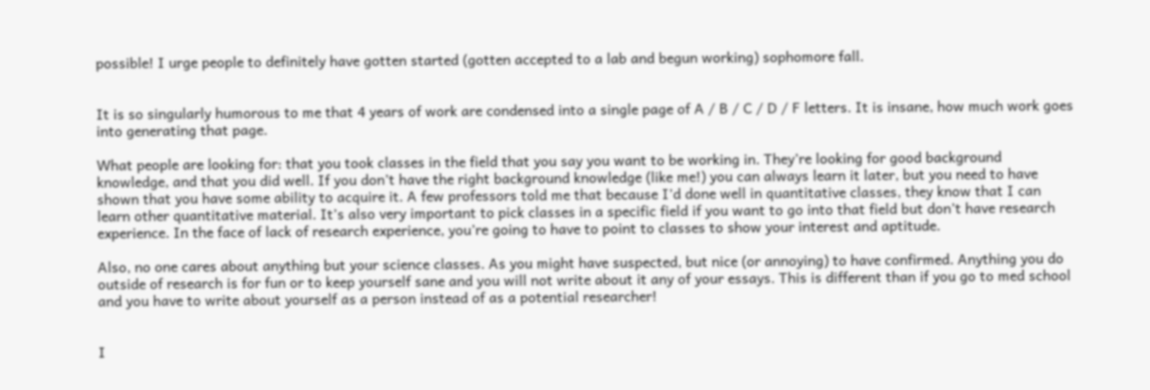possible! I urge people to definitely have gotten started (gotten accepted to a lab and begun working) sophomore fall.


It is so singularly humorous to me that 4 years of work are condensed into a single page of A / B / C / D / F letters. It is insane, how much work goes into generating that page.

What people are looking for: that you took classes in the field that you say you want to be working in. They’re looking for good background knowledge, and that you did well. If you don’t have the right background knowledge (like me!) you can always learn it later, but you need to have shown that you have some ability to acquire it. A few professors told me that because I’d done well in quantitative classes, they know that I can learn other quantitative material. It’s also very important to pick classes in a specific field if you want to go into that field but don’t have research experience. In the face of lack of research experience, you’re going to have to point to classes to show your interest and aptitude.

Also, no one cares about anything but your science classes. As you might have suspected, but nice (or annoying) to have confirmed. Anything you do outside of research is for fun or to keep yourself sane and you will not write about it any of your essays. This is different than if you go to med school and you have to write about yourself as a person instead of as a potential researcher!


I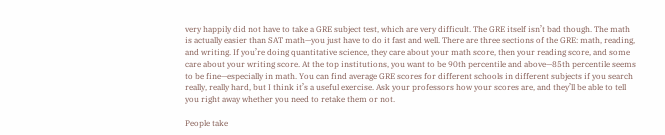very happily did not have to take a GRE subject test, which are very difficult. The GRE itself isn’t bad though. The math is actually easier than SAT math—you just have to do it fast and well. There are three sections of the GRE: math, reading, and writing. If you’re doing quantitative science, they care about your math score, then your reading score, and some care about your writing score. At the top institutions, you want to be 90th percentile and above—85th percentile seems to be fine—especially in math. You can find average GRE scores for different schools in different subjects if you search really, really hard, but I think it’s a useful exercise. Ask your professors how your scores are, and they’ll be able to tell you right away whether you need to retake them or not.

People take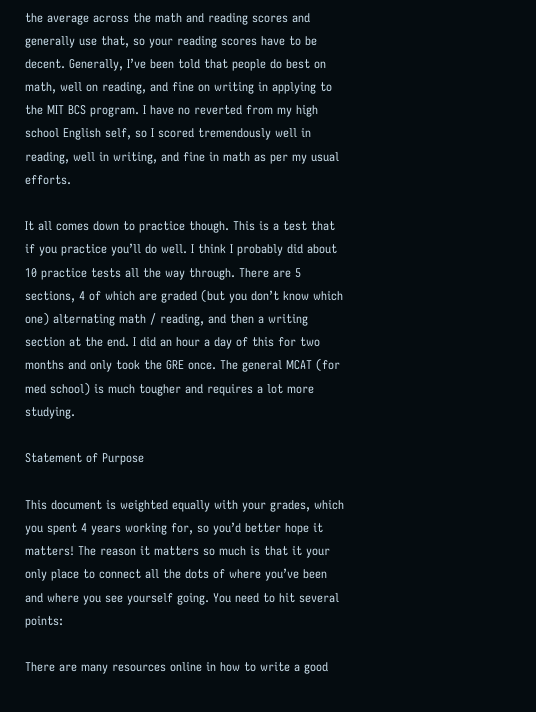the average across the math and reading scores and generally use that, so your reading scores have to be decent. Generally, I’ve been told that people do best on math, well on reading, and fine on writing in applying to the MIT BCS program. I have no reverted from my high school English self, so I scored tremendously well in reading, well in writing, and fine in math as per my usual efforts.

It all comes down to practice though. This is a test that if you practice you’ll do well. I think I probably did about 10 practice tests all the way through. There are 5 sections, 4 of which are graded (but you don’t know which one) alternating math / reading, and then a writing section at the end. I did an hour a day of this for two months and only took the GRE once. The general MCAT (for med school) is much tougher and requires a lot more studying.

Statement of Purpose

This document is weighted equally with your grades, which you spent 4 years working for, so you’d better hope it matters! The reason it matters so much is that it your only place to connect all the dots of where you’ve been and where you see yourself going. You need to hit several points:

There are many resources online in how to write a good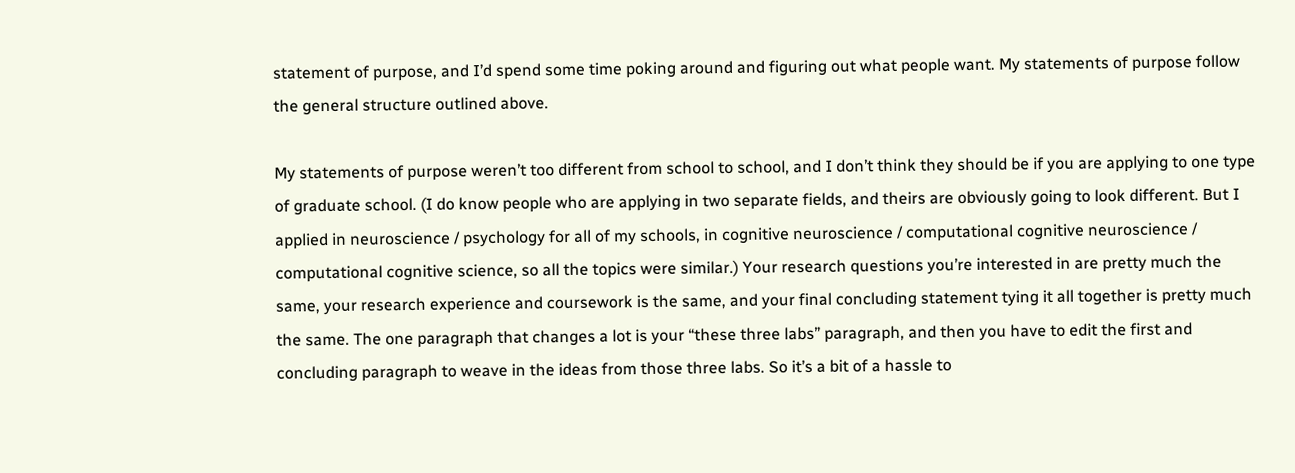statement of purpose, and I’d spend some time poking around and figuring out what people want. My statements of purpose follow the general structure outlined above.

My statements of purpose weren’t too different from school to school, and I don’t think they should be if you are applying to one type of graduate school. (I do know people who are applying in two separate fields, and theirs are obviously going to look different. But I applied in neuroscience / psychology for all of my schools, in cognitive neuroscience / computational cognitive neuroscience / computational cognitive science, so all the topics were similar.) Your research questions you’re interested in are pretty much the same, your research experience and coursework is the same, and your final concluding statement tying it all together is pretty much the same. The one paragraph that changes a lot is your “these three labs” paragraph, and then you have to edit the first and concluding paragraph to weave in the ideas from those three labs. So it’s a bit of a hassle to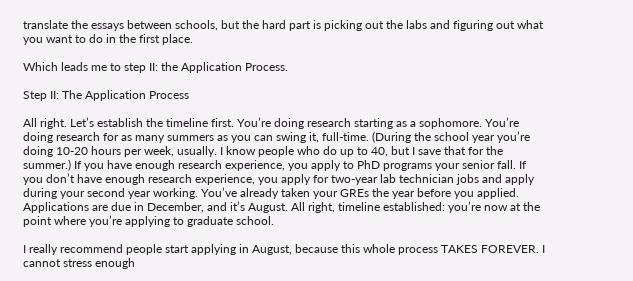translate the essays between schools, but the hard part is picking out the labs and figuring out what you want to do in the first place.

Which leads me to step II: the Application Process.

Step II: The Application Process

All right. Let’s establish the timeline first. You’re doing research starting as a sophomore. You’re doing research for as many summers as you can swing it, full-time. (During the school year you’re doing 10-20 hours per week, usually. I know people who do up to 40, but I save that for the summer.) If you have enough research experience, you apply to PhD programs your senior fall. If you don’t have enough research experience, you apply for two-year lab technician jobs and apply during your second year working. You’ve already taken your GREs the year before you applied. Applications are due in December, and it’s August. All right, timeline established: you’re now at the point where you’re applying to graduate school.

I really recommend people start applying in August, because this whole process TAKES FOREVER. I cannot stress enough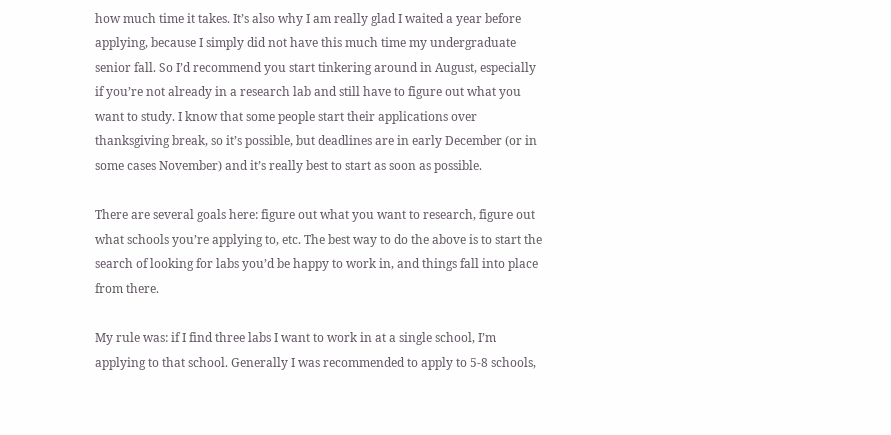how much time it takes. It’s also why I am really glad I waited a year before applying, because I simply did not have this much time my undergraduate senior fall. So I’d recommend you start tinkering around in August, especially if you’re not already in a research lab and still have to figure out what you want to study. I know that some people start their applications over thanksgiving break, so it’s possible, but deadlines are in early December (or in some cases November) and it’s really best to start as soon as possible.

There are several goals here: figure out what you want to research, figure out what schools you’re applying to, etc. The best way to do the above is to start the search of looking for labs you’d be happy to work in, and things fall into place from there.

My rule was: if I find three labs I want to work in at a single school, I’m applying to that school. Generally I was recommended to apply to 5-8 schools,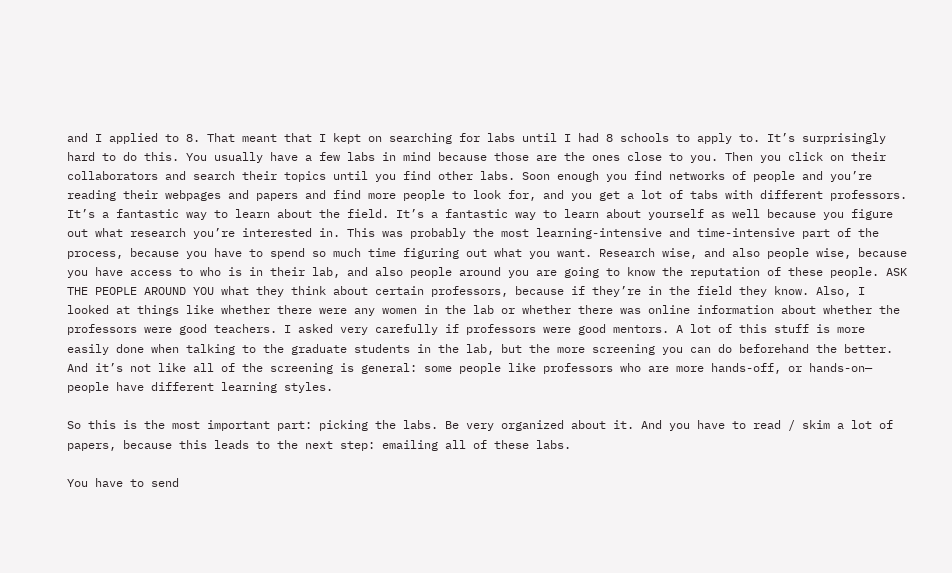and I applied to 8. That meant that I kept on searching for labs until I had 8 schools to apply to. It’s surprisingly hard to do this. You usually have a few labs in mind because those are the ones close to you. Then you click on their collaborators and search their topics until you find other labs. Soon enough you find networks of people and you’re reading their webpages and papers and find more people to look for, and you get a lot of tabs with different professors. It’s a fantastic way to learn about the field. It’s a fantastic way to learn about yourself as well because you figure out what research you’re interested in. This was probably the most learning-intensive and time-intensive part of the process, because you have to spend so much time figuring out what you want. Research wise, and also people wise, because you have access to who is in their lab, and also people around you are going to know the reputation of these people. ASK THE PEOPLE AROUND YOU what they think about certain professors, because if they’re in the field they know. Also, I looked at things like whether there were any women in the lab or whether there was online information about whether the professors were good teachers. I asked very carefully if professors were good mentors. A lot of this stuff is more easily done when talking to the graduate students in the lab, but the more screening you can do beforehand the better. And it’s not like all of the screening is general: some people like professors who are more hands-off, or hands-on— people have different learning styles.

So this is the most important part: picking the labs. Be very organized about it. And you have to read / skim a lot of papers, because this leads to the next step: emailing all of these labs.

You have to send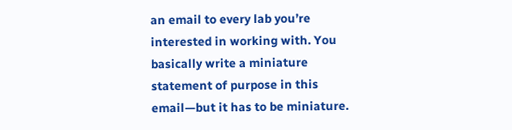an email to every lab you’re interested in working with. You basically write a miniature statement of purpose in this email—but it has to be miniature.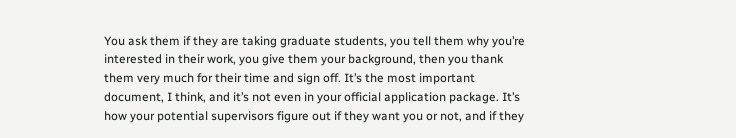You ask them if they are taking graduate students, you tell them why you’re interested in their work, you give them your background, then you thank them very much for their time and sign off. It’s the most important document, I think, and it’s not even in your official application package. It’s how your potential supervisors figure out if they want you or not, and if they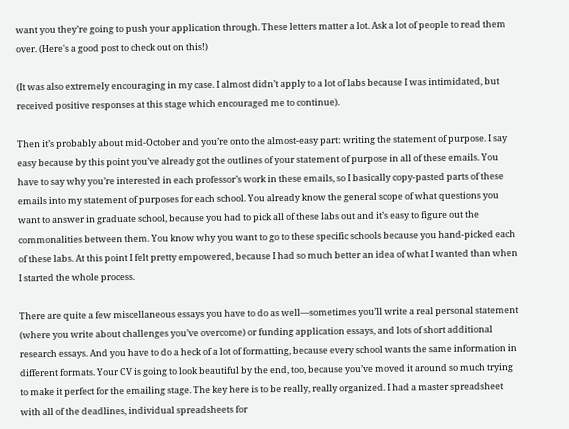want you they’re going to push your application through. These letters matter a lot. Ask a lot of people to read them over. (Here's a good post to check out on this!)

(It was also extremely encouraging in my case. I almost didn’t apply to a lot of labs because I was intimidated, but received positive responses at this stage which encouraged me to continue).

Then it’s probably about mid-October and you’re onto the almost-easy part: writing the statement of purpose. I say easy because by this point you’ve already got the outlines of your statement of purpose in all of these emails. You have to say why you’re interested in each professor’s work in these emails, so I basically copy-pasted parts of these emails into my statement of purposes for each school. You already know the general scope of what questions you want to answer in graduate school, because you had to pick all of these labs out and it’s easy to figure out the commonalities between them. You know why you want to go to these specific schools because you hand-picked each of these labs. At this point I felt pretty empowered, because I had so much better an idea of what I wanted than when I started the whole process.

There are quite a few miscellaneous essays you have to do as well—sometimes you’ll write a real personal statement (where you write about challenges you’ve overcome) or funding application essays, and lots of short additional research essays. And you have to do a heck of a lot of formatting, because every school wants the same information in different formats. Your CV is going to look beautiful by the end, too, because you’ve moved it around so much trying to make it perfect for the emailing stage. The key here is to be really, really organized. I had a master spreadsheet with all of the deadlines, individual spreadsheets for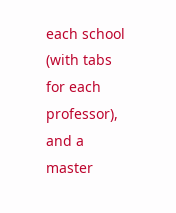each school (with tabs for each professor), and a master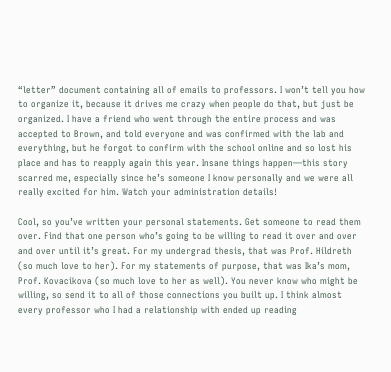“letter” document containing all of emails to professors. I won’t tell you how to organize it, because it drives me crazy when people do that, but just be organized. I have a friend who went through the entire process and was accepted to Brown, and told everyone and was confirmed with the lab and everything, but he forgot to confirm with the school online and so lost his place and has to reapply again this year. Insane things happen—this story scarred me, especially since he’s someone I know personally and we were all really excited for him. Watch your administration details!

Cool, so you’ve written your personal statements. Get someone to read them over. Find that one person who’s going to be willing to read it over and over and over until it’s great. For my undergrad thesis, that was Prof. Hildreth (so much love to her). For my statements of purpose, that was Ika’s mom, Prof. Kovacikova (so much love to her as well). You never know who might be willing, so send it to all of those connections you built up. I think almost every professor who I had a relationship with ended up reading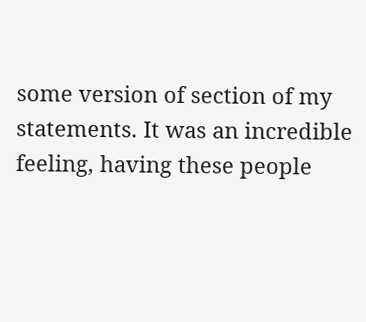some version of section of my statements. It was an incredible feeling, having these people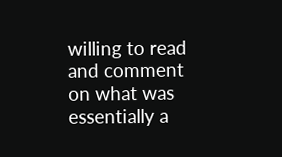willing to read and comment on what was essentially a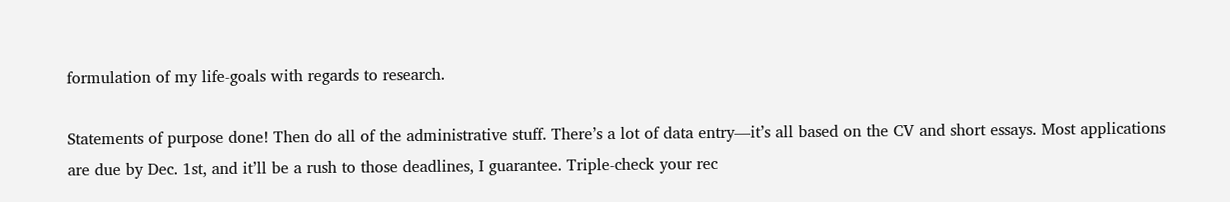formulation of my life-goals with regards to research.

Statements of purpose done! Then do all of the administrative stuff. There’s a lot of data entry—it’s all based on the CV and short essays. Most applications are due by Dec. 1st, and it’ll be a rush to those deadlines, I guarantee. Triple-check your rec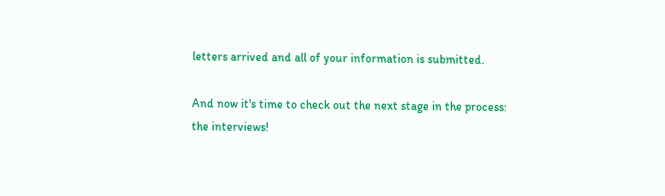letters arrived and all of your information is submitted.

And now it's time to check out the next stage in the process: the interviews!